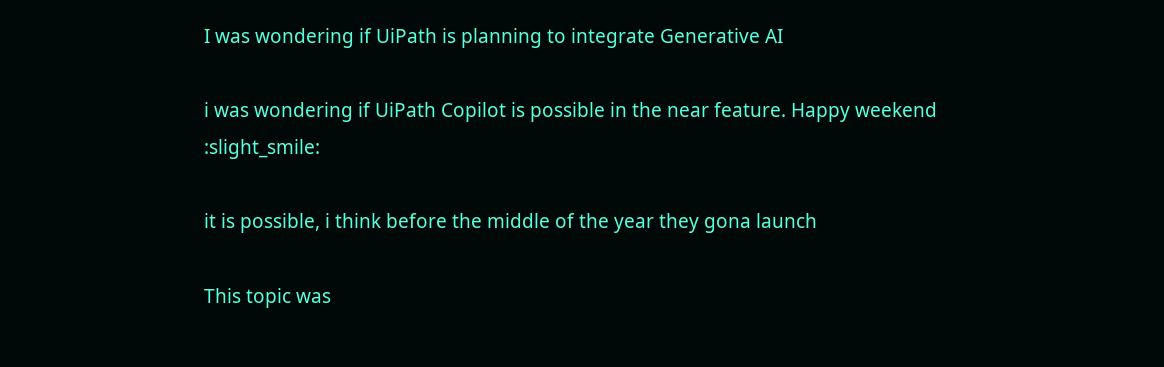I was wondering if UiPath is planning to integrate Generative AI

i was wondering if UiPath Copilot is possible in the near feature. Happy weekend :slight_smile:

it is possible, i think before the middle of the year they gona launch

This topic was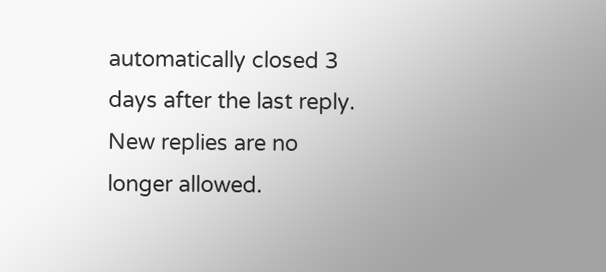automatically closed 3 days after the last reply. New replies are no longer allowed.